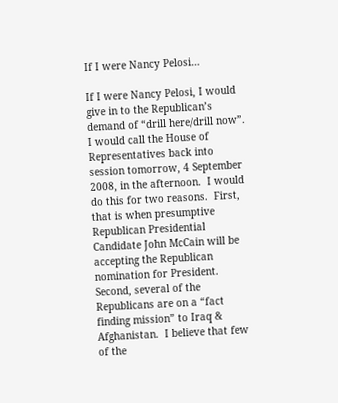If I were Nancy Pelosi…

If I were Nancy Pelosi, I would give in to the Republican’s demand of “drill here/drill now”.  I would call the House of Representatives back into session tomorrow, 4 September 2008, in the afternoon.  I would do this for two reasons.  First, that is when presumptive Republican Presidential Candidate John McCain will be accepting the Republican nomination for President.  Second, several of the Republicans are on a “fact finding mission” to Iraq & Afghanistan.  I believe that few of the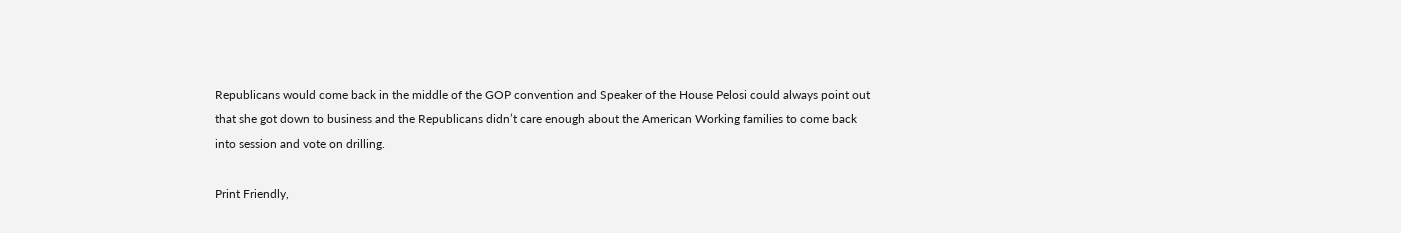Republicans would come back in the middle of the GOP convention and Speaker of the House Pelosi could always point out that she got down to business and the Republicans didn’t care enough about the American Working families to come back into session and vote on drilling.

Print Friendly,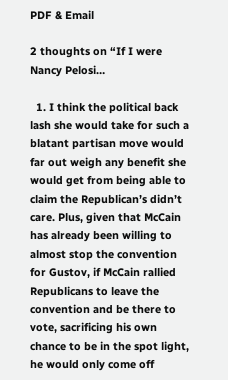PDF & Email

2 thoughts on “If I were Nancy Pelosi…

  1. I think the political back lash she would take for such a blatant partisan move would far out weigh any benefit she would get from being able to claim the Republican’s didn’t care. Plus, given that McCain has already been willing to almost stop the convention for Gustov, if McCain rallied Republicans to leave the convention and be there to vote, sacrificing his own chance to be in the spot light, he would only come off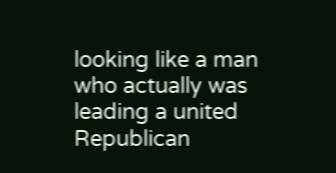looking like a man who actually was leading a united Republican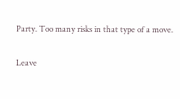Party. Too many risks in that type of a move.

Leave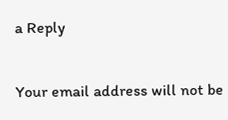a Reply

Your email address will not be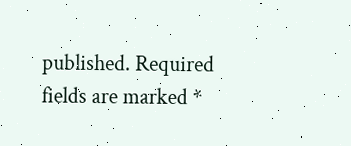published. Required fields are marked *